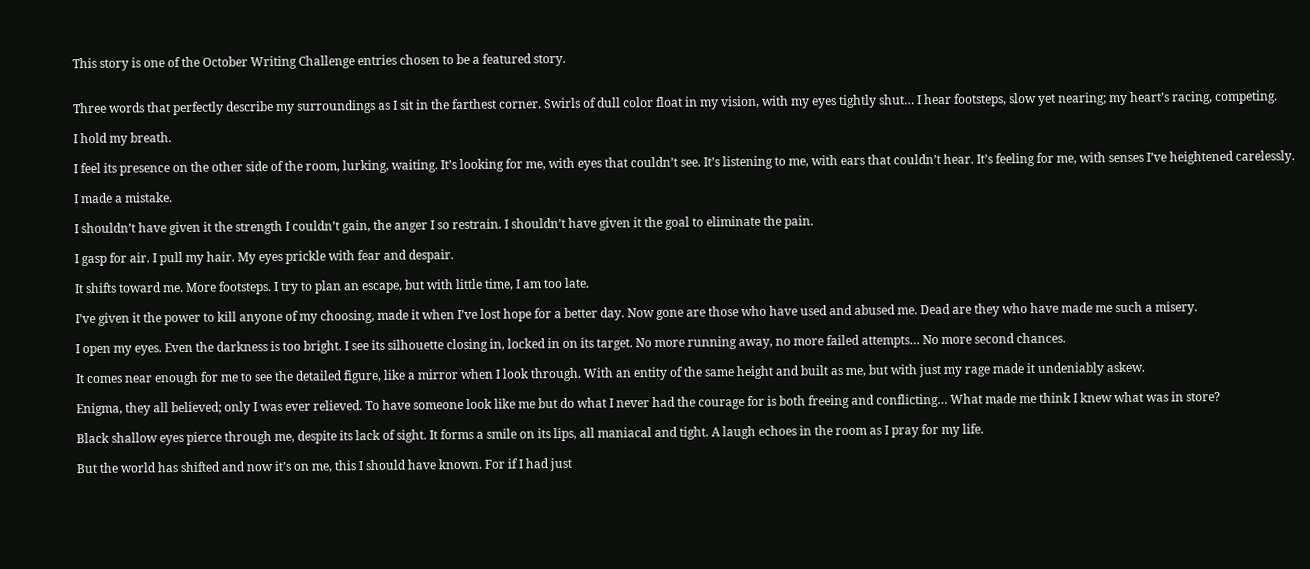This story is one of the October Writing Challenge entries chosen to be a featured story.


Three words that perfectly describe my surroundings as I sit in the farthest corner. Swirls of dull color float in my vision, with my eyes tightly shut… I hear footsteps, slow yet nearing; my heart’s racing, competing.

I hold my breath.

I feel its presence on the other side of the room, lurking, waiting. It’s looking for me, with eyes that couldn’t see. It’s listening to me, with ears that couldn’t hear. It’s feeling for me, with senses I’ve heightened carelessly.

I made a mistake.

I shouldn’t have given it the strength I couldn’t gain, the anger I so restrain. I shouldn’t have given it the goal to eliminate the pain.

I gasp for air. I pull my hair. My eyes prickle with fear and despair.

It shifts toward me. More footsteps. I try to plan an escape, but with little time, I am too late.

I’ve given it the power to kill anyone of my choosing, made it when I’ve lost hope for a better day. Now gone are those who have used and abused me. Dead are they who have made me such a misery.

I open my eyes. Even the darkness is too bright. I see its silhouette closing in, locked in on its target. No more running away, no more failed attempts… No more second chances.

It comes near enough for me to see the detailed figure, like a mirror when I look through. With an entity of the same height and built as me, but with just my rage made it undeniably askew.

Enigma, they all believed; only I was ever relieved. To have someone look like me but do what I never had the courage for is both freeing and conflicting… What made me think I knew what was in store?

Black shallow eyes pierce through me, despite its lack of sight. It forms a smile on its lips, all maniacal and tight. A laugh echoes in the room as I pray for my life.

But the world has shifted and now it’s on me, this I should have known. For if I had just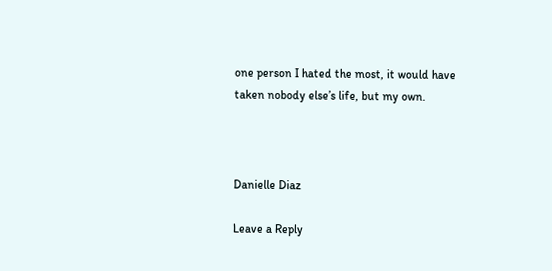one person I hated the most, it would have taken nobody else’s life, but my own.



Danielle Diaz

Leave a Reply